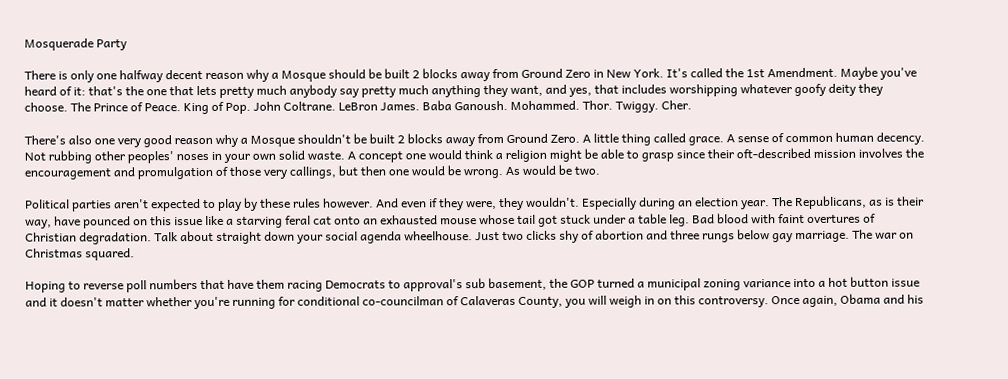Mosquerade Party

There is only one halfway decent reason why a Mosque should be built 2 blocks away from Ground Zero in New York. It's called the 1st Amendment. Maybe you've heard of it: that's the one that lets pretty much anybody say pretty much anything they want, and yes, that includes worshipping whatever goofy deity they choose. The Prince of Peace. King of Pop. John Coltrane. LeBron James. Baba Ganoush. Mohammed. Thor. Twiggy. Cher.

There's also one very good reason why a Mosque shouldn't be built 2 blocks away from Ground Zero. A little thing called grace. A sense of common human decency. Not rubbing other peoples' noses in your own solid waste. A concept one would think a religion might be able to grasp since their oft-described mission involves the encouragement and promulgation of those very callings, but then one would be wrong. As would be two.

Political parties aren't expected to play by these rules however. And even if they were, they wouldn't. Especially during an election year. The Republicans, as is their way, have pounced on this issue like a starving feral cat onto an exhausted mouse whose tail got stuck under a table leg. Bad blood with faint overtures of Christian degradation. Talk about straight down your social agenda wheelhouse. Just two clicks shy of abortion and three rungs below gay marriage. The war on Christmas squared.

Hoping to reverse poll numbers that have them racing Democrats to approval's sub basement, the GOP turned a municipal zoning variance into a hot button issue and it doesn't matter whether you're running for conditional co-councilman of Calaveras County, you will weigh in on this controversy. Once again, Obama and his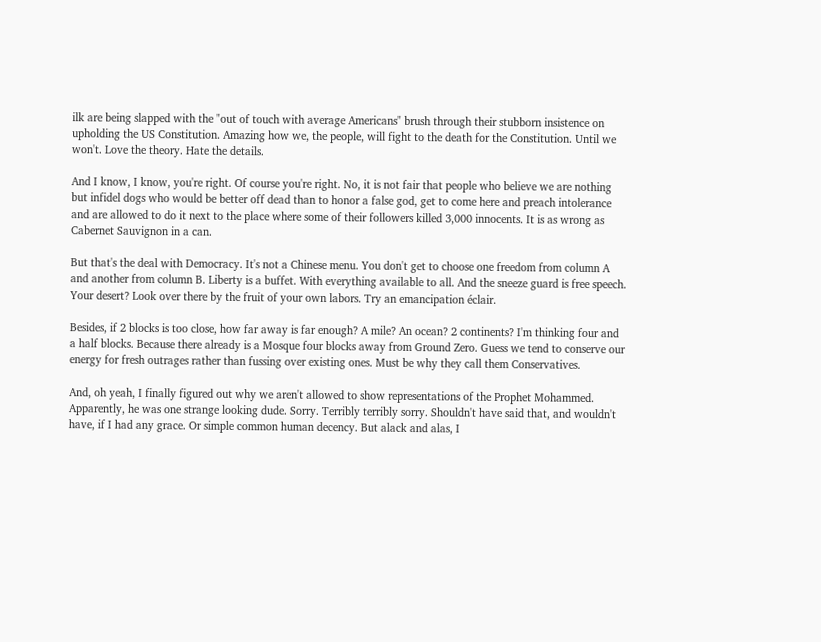ilk are being slapped with the "out of touch with average Americans" brush through their stubborn insistence on upholding the US Constitution. Amazing how we, the people, will fight to the death for the Constitution. Until we won't. Love the theory. Hate the details.

And I know, I know, you're right. Of course you're right. No, it is not fair that people who believe we are nothing but infidel dogs who would be better off dead than to honor a false god, get to come here and preach intolerance and are allowed to do it next to the place where some of their followers killed 3,000 innocents. It is as wrong as Cabernet Sauvignon in a can.

But that's the deal with Democracy. It's not a Chinese menu. You don't get to choose one freedom from column A and another from column B. Liberty is a buffet. With everything available to all. And the sneeze guard is free speech. Your desert? Look over there by the fruit of your own labors. Try an emancipation éclair.

Besides, if 2 blocks is too close, how far away is far enough? A mile? An ocean? 2 continents? I'm thinking four and a half blocks. Because there already is a Mosque four blocks away from Ground Zero. Guess we tend to conserve our energy for fresh outrages rather than fussing over existing ones. Must be why they call them Conservatives.

And, oh yeah, I finally figured out why we aren't allowed to show representations of the Prophet Mohammed. Apparently, he was one strange looking dude. Sorry. Terribly terribly sorry. Shouldn't have said that, and wouldn't have, if I had any grace. Or simple common human decency. But alack and alas, I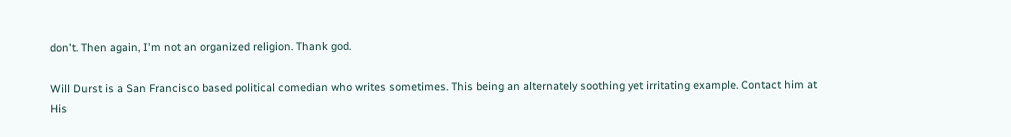don't. Then again, I'm not an organized religion. Thank god.

Will Durst is a San Francisco based political comedian who writes sometimes. This being an alternately soothing yet irritating example. Contact him at
His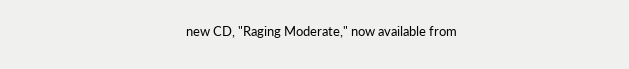new CD, "Raging Moderate," now available from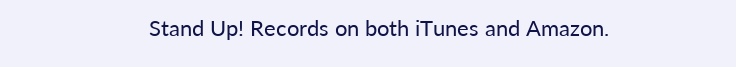Stand Up! Records on both iTunes and Amazon.